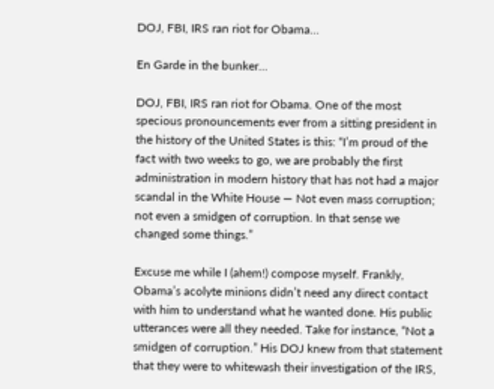DOJ, FBI, IRS ran riot for Obama…

En Garde in the bunker…

DOJ, FBI, IRS ran riot for Obama. One of the most specious pronouncements ever from a sitting president in the history of the United States is this: “I’m proud of the fact with two weeks to go, we are probably the first administration in modern history that has not had a major scandal in the White House — Not even mass corruption; not even a smidgen of corruption. In that sense we changed some things.”

Excuse me while I (ahem!) compose myself. Frankly, Obama’s acolyte minions didn’t need any direct contact with him to understand what he wanted done. His public utterances were all they needed. Take for instance, “Not a smidgen of corruption.” His DOJ knew from that statement that they were to whitewash their investigation of the IRS,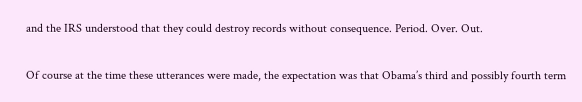and the IRS understood that they could destroy records without consequence. Period. Over. Out.

Of course at the time these utterances were made, the expectation was that Obama’s third and possibly fourth term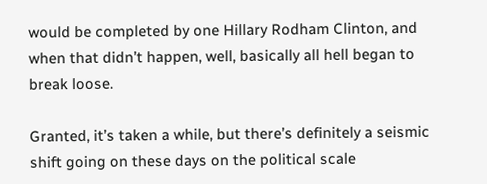would be completed by one Hillary Rodham Clinton, and when that didn’t happen, well, basically all hell began to break loose.

Granted, it’s taken a while, but there’s definitely a seismic shift going on these days on the political scale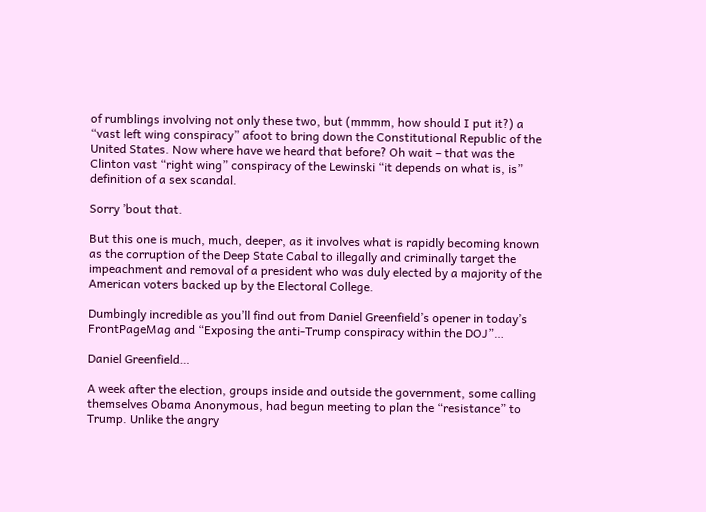of rumblings involving not only these two, but (mmmm, how should I put it?) a “vast left wing conspiracy” afoot to bring down the Constitutional Republic of the United States. Now where have we heard that before? Oh wait – that was the Clinton vast “right wing” conspiracy of the Lewinski “it depends on what is, is” definition of a sex scandal.

Sorry ’bout that.

But this one is much, much, deeper, as it involves what is rapidly becoming known as the corruption of the Deep State Cabal to illegally and criminally target the impeachment and removal of a president who was duly elected by a majority of the American voters backed up by the Electoral College.

Dumbingly incredible as you’ll find out from Daniel Greenfield’s opener in today’s FrontPageMag and “Exposing the anti-Trump conspiracy within the DOJ”…

Daniel Greenfield…

A week after the election, groups inside and outside the government, some calling themselves Obama Anonymous, had begun meeting to plan the “resistance” to Trump. Unlike the angry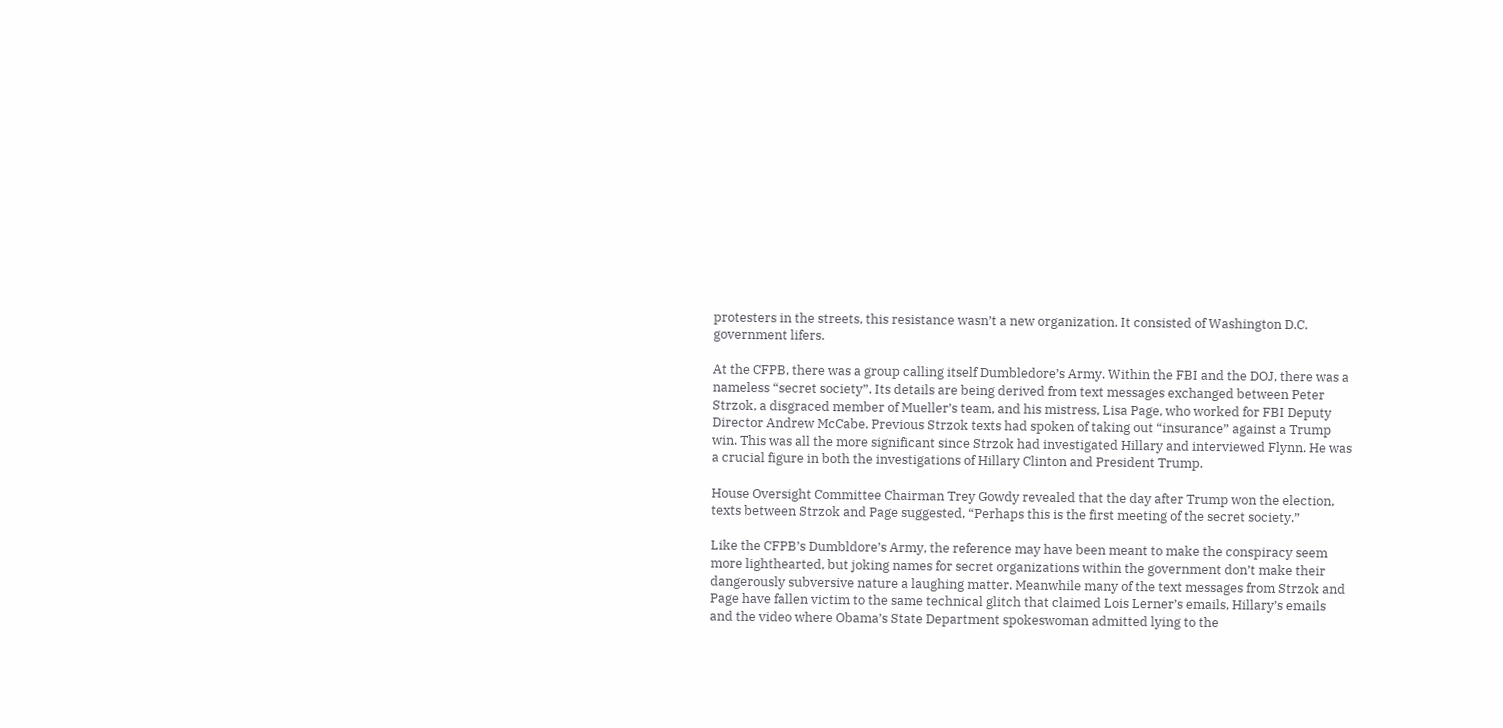protesters in the streets, this resistance wasn’t a new organization. It consisted of Washington D.C. government lifers.

At the CFPB, there was a group calling itself Dumbledore’s Army. Within the FBI and the DOJ, there was a nameless “secret society”. Its details are being derived from text messages exchanged between Peter Strzok, a disgraced member of Mueller’s team, and his mistress, Lisa Page, who worked for FBI Deputy Director Andrew McCabe. Previous Strzok texts had spoken of taking out “insurance” against a Trump win. This was all the more significant since Strzok had investigated Hillary and interviewed Flynn. He was a crucial figure in both the investigations of Hillary Clinton and President Trump.

House Oversight Committee Chairman Trey Gowdy revealed that the day after Trump won the election, texts between Strzok and Page suggested, “Perhaps this is the first meeting of the secret society.”

Like the CFPB’s Dumbldore’s Army, the reference may have been meant to make the conspiracy seem more lighthearted, but joking names for secret organizations within the government don’t make their dangerously subversive nature a laughing matter. Meanwhile many of the text messages from Strzok and Page have fallen victim to the same technical glitch that claimed Lois Lerner’s emails, Hillary’s emails and the video where Obama’s State Department spokeswoman admitted lying to the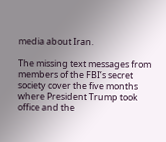media about Iran.

The missing text messages from members of the FBI’s secret society cover the five months where President Trump took office and the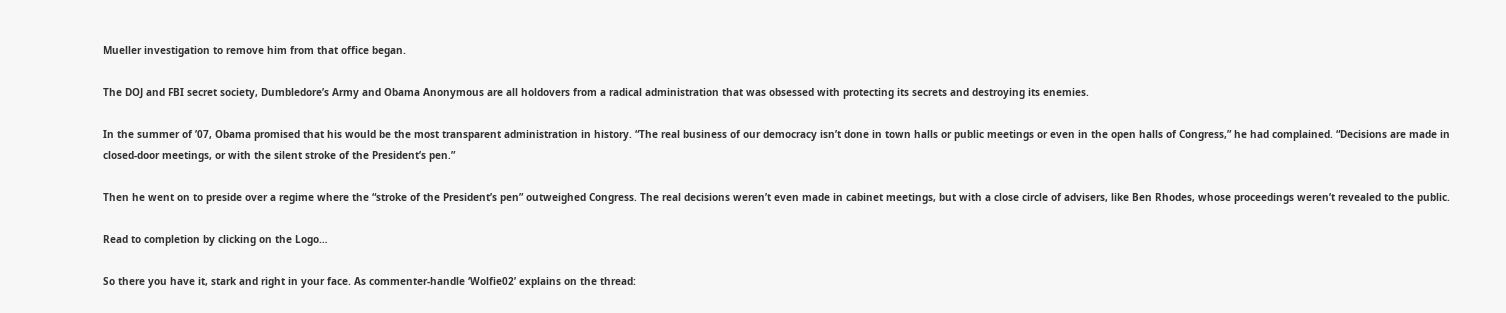Mueller investigation to remove him from that office began.

The DOJ and FBI secret society, Dumbledore’s Army and Obama Anonymous are all holdovers from a radical administration that was obsessed with protecting its secrets and destroying its enemies.

In the summer of ’07, Obama promised that his would be the most transparent administration in history. “The real business of our democracy isn’t done in town halls or public meetings or even in the open halls of Congress,” he had complained. “Decisions are made in closed-door meetings, or with the silent stroke of the President’s pen.”

Then he went on to preside over a regime where the “stroke of the President’s pen” outweighed Congress. The real decisions weren’t even made in cabinet meetings, but with a close circle of advisers, like Ben Rhodes, whose proceedings weren’t revealed to the public.

Read to completion by clicking on the Logo…

So there you have it, stark and right in your face. As commenter-handle ‘Wolfie02’ explains on the thread: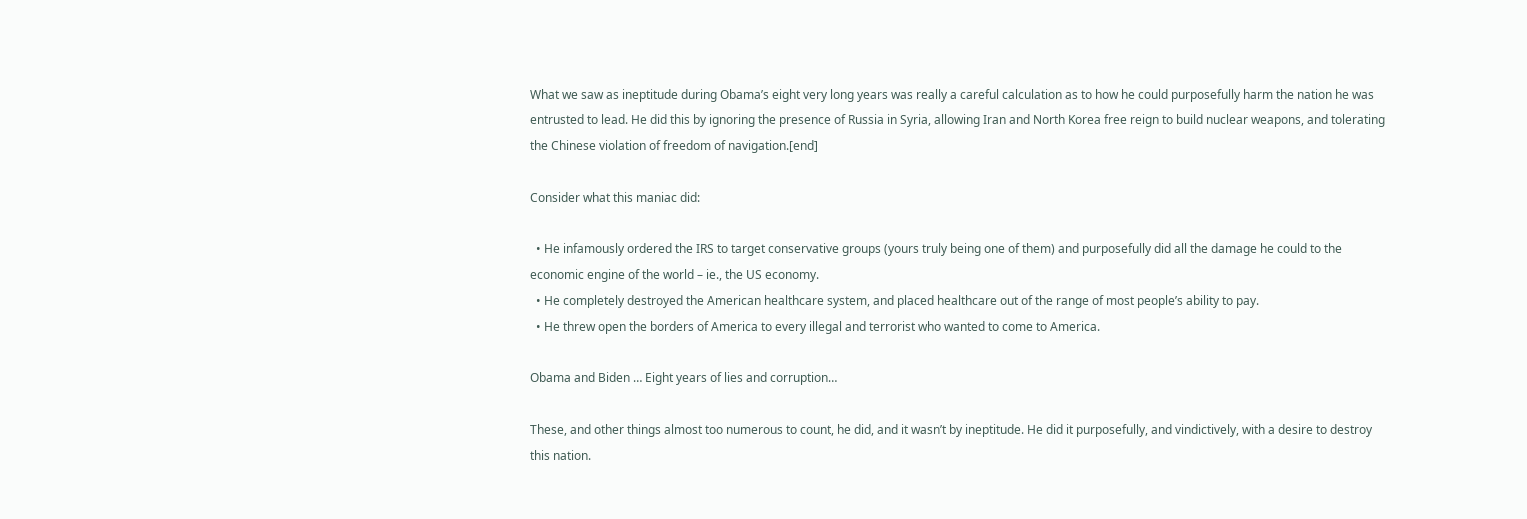What we saw as ineptitude during Obama’s eight very long years was really a careful calculation as to how he could purposefully harm the nation he was entrusted to lead. He did this by ignoring the presence of Russia in Syria, allowing Iran and North Korea free reign to build nuclear weapons, and tolerating the Chinese violation of freedom of navigation.[end]

Consider what this maniac did:

  • He infamously ordered the IRS to target conservative groups (yours truly being one of them) and purposefully did all the damage he could to the economic engine of the world – ie., the US economy.
  • He completely destroyed the American healthcare system, and placed healthcare out of the range of most people’s ability to pay.
  • He threw open the borders of America to every illegal and terrorist who wanted to come to America.

Obama and Biden … Eight years of lies and corruption…

These, and other things almost too numerous to count, he did, and it wasn’t by ineptitude. He did it purposefully, and vindictively, with a desire to destroy this nation.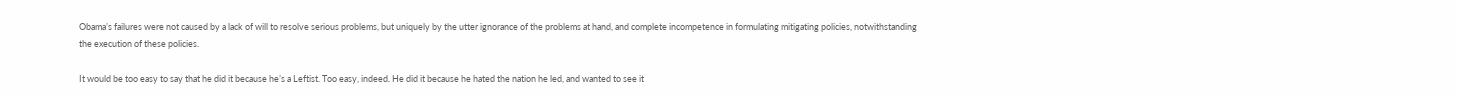Obama’s failures were not caused by a lack of will to resolve serious problems, but uniquely by the utter ignorance of the problems at hand, and complete incompetence in formulating mitigating policies, notwithstanding the execution of these policies.

It would be too easy to say that he did it because he’s a Leftist. Too easy, indeed. He did it because he hated the nation he led, and wanted to see it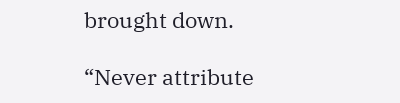brought down.

“Never attribute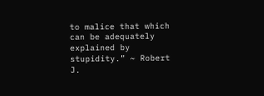to malice that which can be adequately explained by stupidity.” ~ Robert J.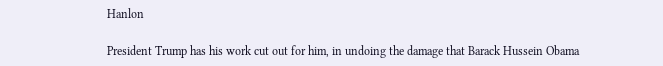Hanlon

President Trump has his work cut out for him, in undoing the damage that Barack Hussein Obama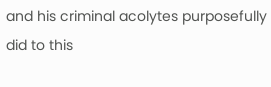and his criminal acolytes purposefully did to this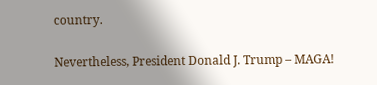country.

Nevertheless, President Donald J. Trump – MAGA!